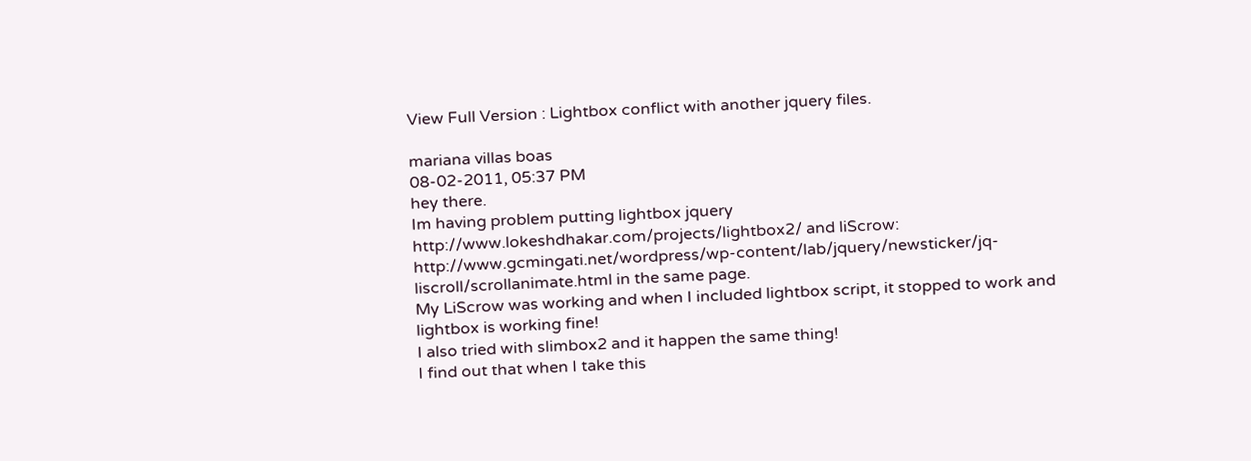View Full Version : Lightbox conflict with another jquery files.

mariana villas boas
08-02-2011, 05:37 PM
hey there.
Im having problem putting lightbox jquery http://www.lokeshdhakar.com/projects/lightbox2/ and liScrow: http://www.gcmingati.net/wordpress/wp-content/lab/jquery/newsticker/jq-liscroll/scrollanimate.html in the same page.
My LiScrow was working and when I included lightbox script, it stopped to work and lightbox is working fine!
I also tried with slimbox2 and it happen the same thing!
I find out that when I take this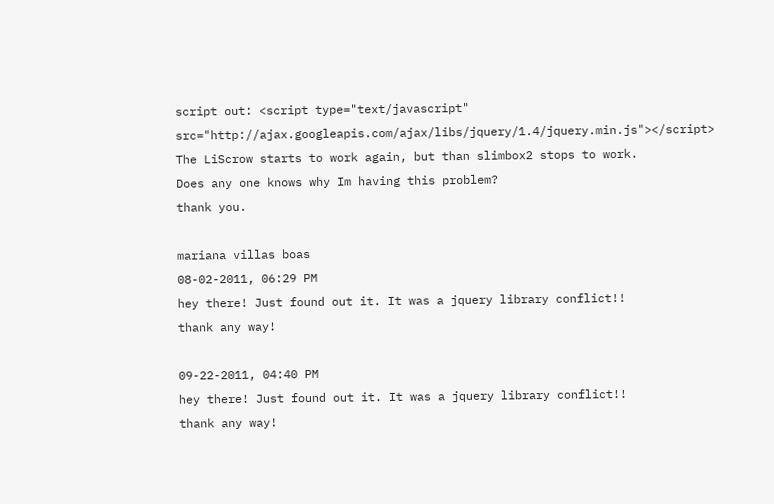script out: <script type="text/javascript" src="http://ajax.googleapis.com/ajax/libs/jquery/1.4/jquery.min.js"></script>
The LiScrow starts to work again, but than slimbox2 stops to work.
Does any one knows why Im having this problem?
thank you.

mariana villas boas
08-02-2011, 06:29 PM
hey there! Just found out it. It was a jquery library conflict!!
thank any way!

09-22-2011, 04:40 PM
hey there! Just found out it. It was a jquery library conflict!!
thank any way!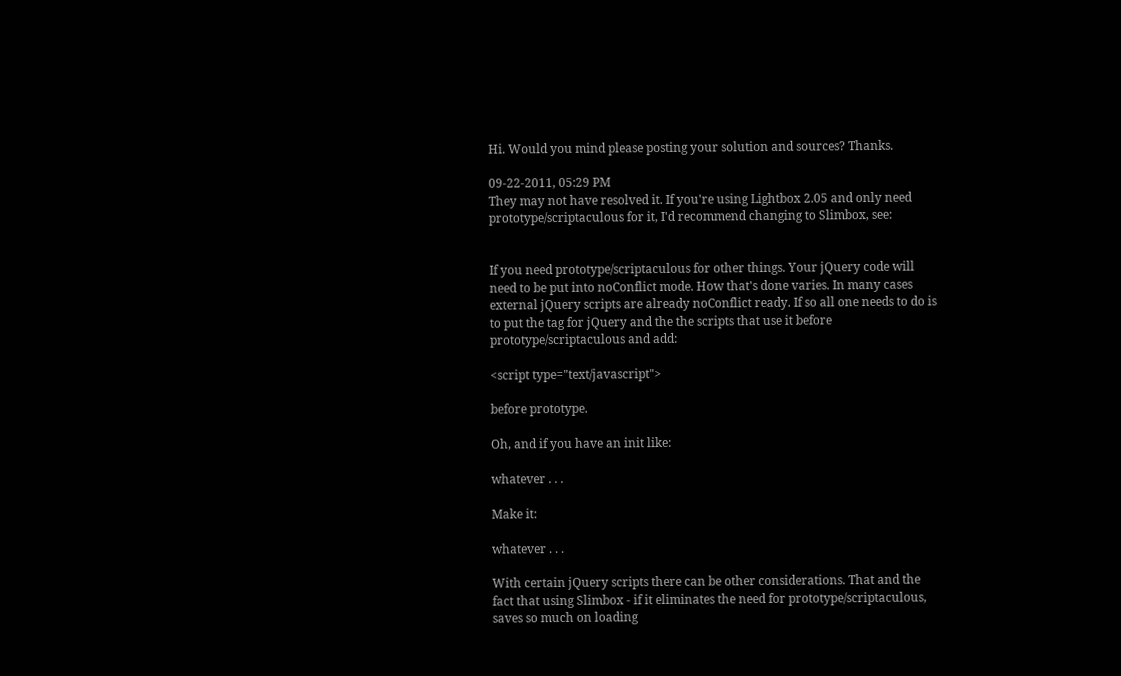Hi. Would you mind please posting your solution and sources? Thanks.

09-22-2011, 05:29 PM
They may not have resolved it. If you're using Lightbox 2.05 and only need prototype/scriptaculous for it, I'd recommend changing to Slimbox, see:


If you need prototype/scriptaculous for other things. Your jQuery code will need to be put into noConflict mode. How that's done varies. In many cases external jQuery scripts are already noConflict ready. If so all one needs to do is to put the tag for jQuery and the the scripts that use it before prototype/scriptaculous and add:

<script type="text/javascript">

before prototype.

Oh, and if you have an init like:

whatever . . .

Make it:

whatever . . .

With certain jQuery scripts there can be other considerations. That and the fact that using Slimbox - if it eliminates the need for prototype/scriptaculous, saves so much on loading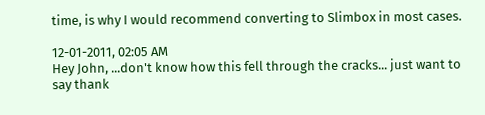time, is why I would recommend converting to Slimbox in most cases.

12-01-2011, 02:05 AM
Hey John, ...don't know how this fell through the cracks... just want to say thank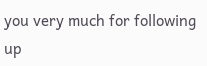you very much for following up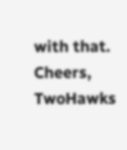with that.
Cheers, TwoHawks